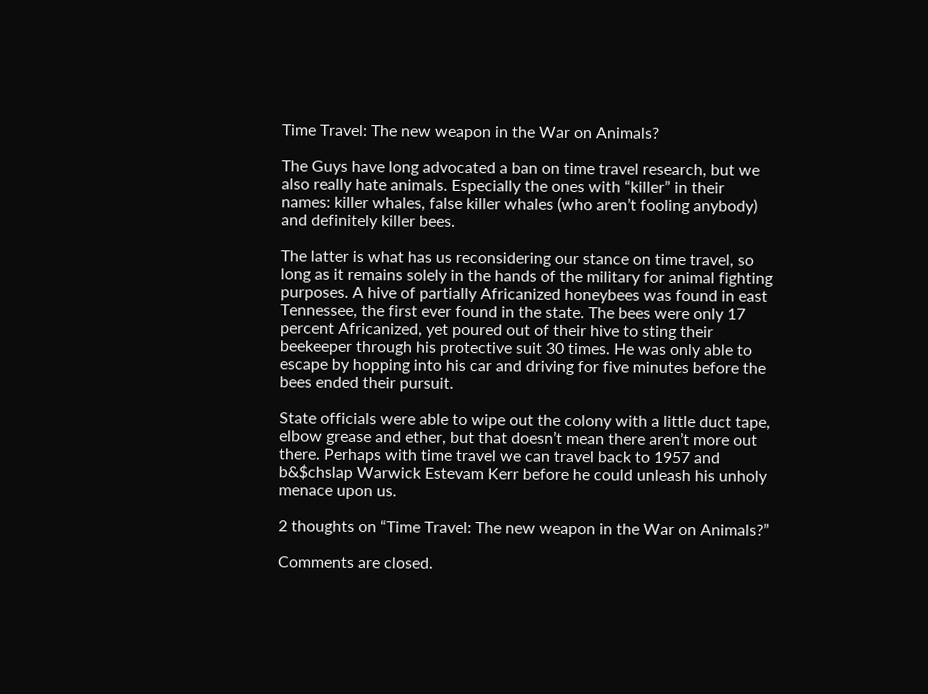Time Travel: The new weapon in the War on Animals?

The Guys have long advocated a ban on time travel research, but we also really hate animals. Especially the ones with “killer” in their names: killer whales, false killer whales (who aren’t fooling anybody) and definitely killer bees.

The latter is what has us reconsidering our stance on time travel, so long as it remains solely in the hands of the military for animal fighting purposes. A hive of partially Africanized honeybees was found in east Tennessee, the first ever found in the state. The bees were only 17 percent Africanized, yet poured out of their hive to sting their beekeeper through his protective suit 30 times. He was only able to escape by hopping into his car and driving for five minutes before the bees ended their pursuit.

State officials were able to wipe out the colony with a little duct tape, elbow grease and ether, but that doesn’t mean there aren’t more out there. Perhaps with time travel we can travel back to 1957 and b&$chslap Warwick Estevam Kerr before he could unleash his unholy menace upon us.

2 thoughts on “Time Travel: The new weapon in the War on Animals?”

Comments are closed.